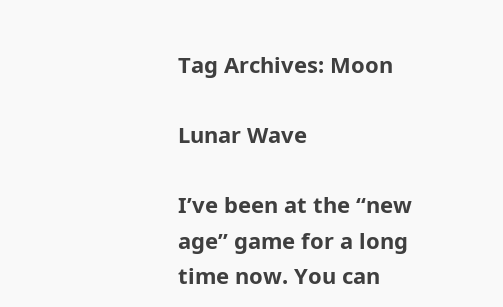Tag Archives: Moon

Lunar Wave

I’ve been at the “new age” game for a long time now. You can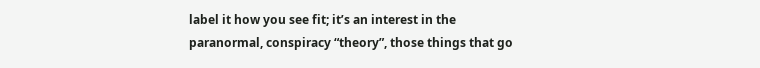label it how you see fit; it’s an interest in the paranormal, conspiracy “theory”, those things that go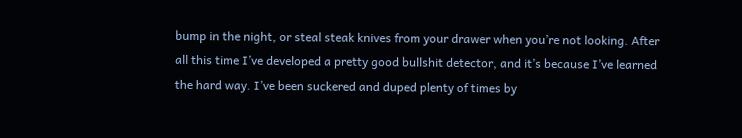bump in the night, or steal steak knives from your drawer when you’re not looking. After all this time I’ve developed a pretty good bullshit detector, and it’s because I’ve learned the hard way. I’ve been suckered and duped plenty of times by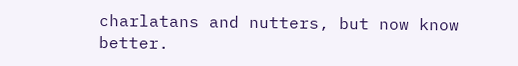charlatans and nutters, but now know better.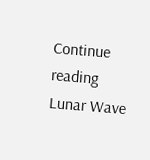Continue reading Lunar Wave